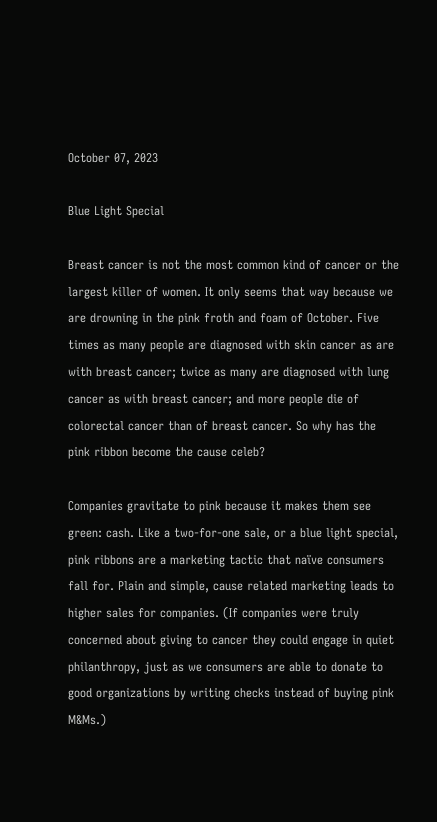October 07, 2023

Blue Light Special

Breast cancer is not the most common kind of cancer or the largest killer of women. It only seems that way because we are drowning in the pink froth and foam of October. Five times as many people are diagnosed with skin cancer as are with breast cancer; twice as many are diagnosed with lung cancer as with breast cancer; and more people die of colorectal cancer than of breast cancer. So why has the pink ribbon become the cause celeb?

Companies gravitate to pink because it makes them see green: cash. Like a two-for-one sale, or a blue light special, pink ribbons are a marketing tactic that naïve consumers fall for. Plain and simple, cause related marketing leads to higher sales for companies. (If companies were truly concerned about giving to cancer they could engage in quiet philanthropy, just as we consumers are able to donate to good organizations by writing checks instead of buying pink M&Ms.)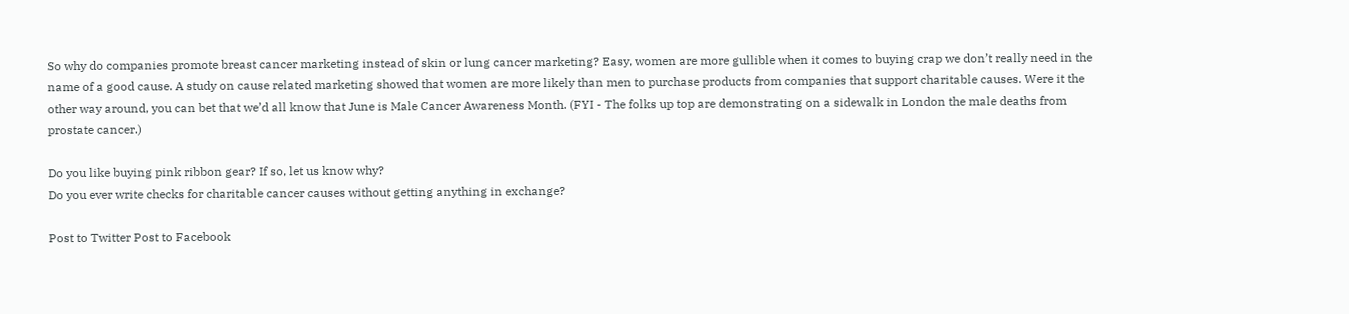So why do companies promote breast cancer marketing instead of skin or lung cancer marketing? Easy, women are more gullible when it comes to buying crap we don’t really need in the name of a good cause. A study on cause related marketing showed that women are more likely than men to purchase products from companies that support charitable causes. Were it the other way around, you can bet that we’d all know that June is Male Cancer Awareness Month. (FYI - The folks up top are demonstrating on a sidewalk in London the male deaths from prostate cancer.)

Do you like buying pink ribbon gear? If so, let us know why?
Do you ever write checks for charitable cancer causes without getting anything in exchange?

Post to Twitter Post to Facebook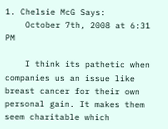1. Chelsie McG Says:
    October 7th, 2008 at 6:31 PM

    I think its pathetic when companies us an issue like breast cancer for their own personal gain. It makes them seem charitable which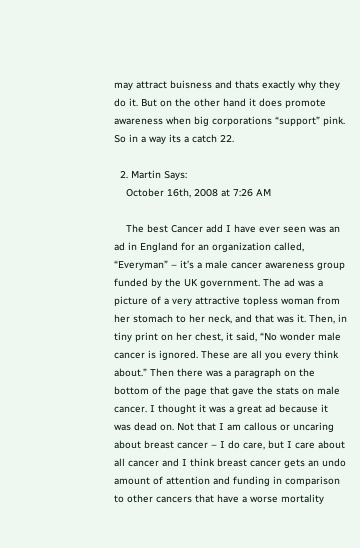may attract buisness and thats exactly why they do it. But on the other hand it does promote awareness when big corporations “support” pink. So in a way its a catch 22.

  2. Martin Says:
    October 16th, 2008 at 7:26 AM

    The best Cancer add I have ever seen was an ad in England for an organization called, “Everyman” – it’s a male cancer awareness group funded by the UK government. The ad was a picture of a very attractive topless woman from her stomach to her neck, and that was it. Then, in tiny print on her chest, it said, “No wonder male cancer is ignored. These are all you every think about.” Then there was a paragraph on the bottom of the page that gave the stats on male cancer. I thought it was a great ad because it was dead on. Not that I am callous or uncaring about breast cancer – I do care, but I care about all cancer and I think breast cancer gets an undo amount of attention and funding in comparison to other cancers that have a worse mortality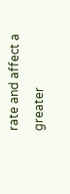rate and affect a greater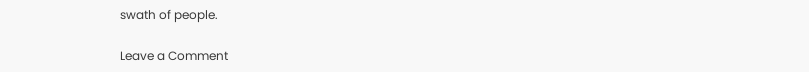swath of people.

Leave a Comment